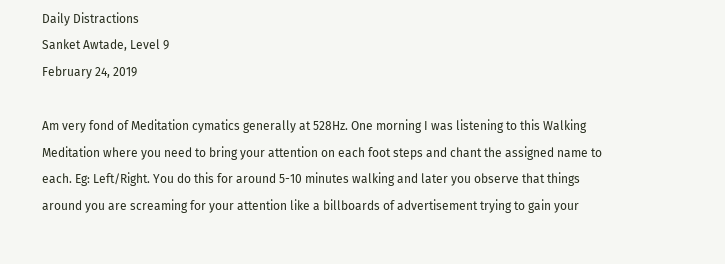Daily Distractions
Sanket Awtade, Level 9
February 24, 2019

Am very fond of Meditation cymatics generally at 528Hz. One morning I was listening to this Walking Meditation where you need to bring your attention on each foot steps and chant the assigned name to each. Eg: Left/Right. You do this for around 5-10 minutes walking and later you observe that things around you are screaming for your attention like a billboards of advertisement trying to gain your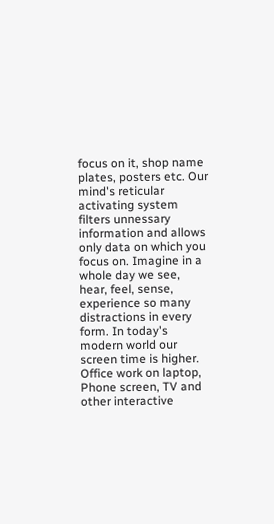focus on it, shop name plates, posters etc. Our mind's reticular activating system filters unnessary information and allows only data on which you focus on. Imagine in a whole day we see, hear, feel, sense, experience so many distractions in every form. In today's modern world our screen time is higher. Office work on laptop, Phone screen, TV and other interactive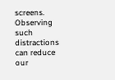screens. Observing such distractions can reduce our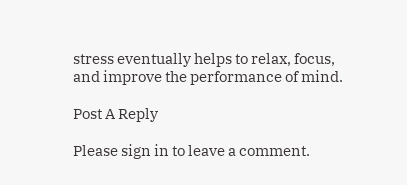stress eventually helps to relax, focus, and improve the performance of mind.

Post A Reply

Please sign in to leave a comment.